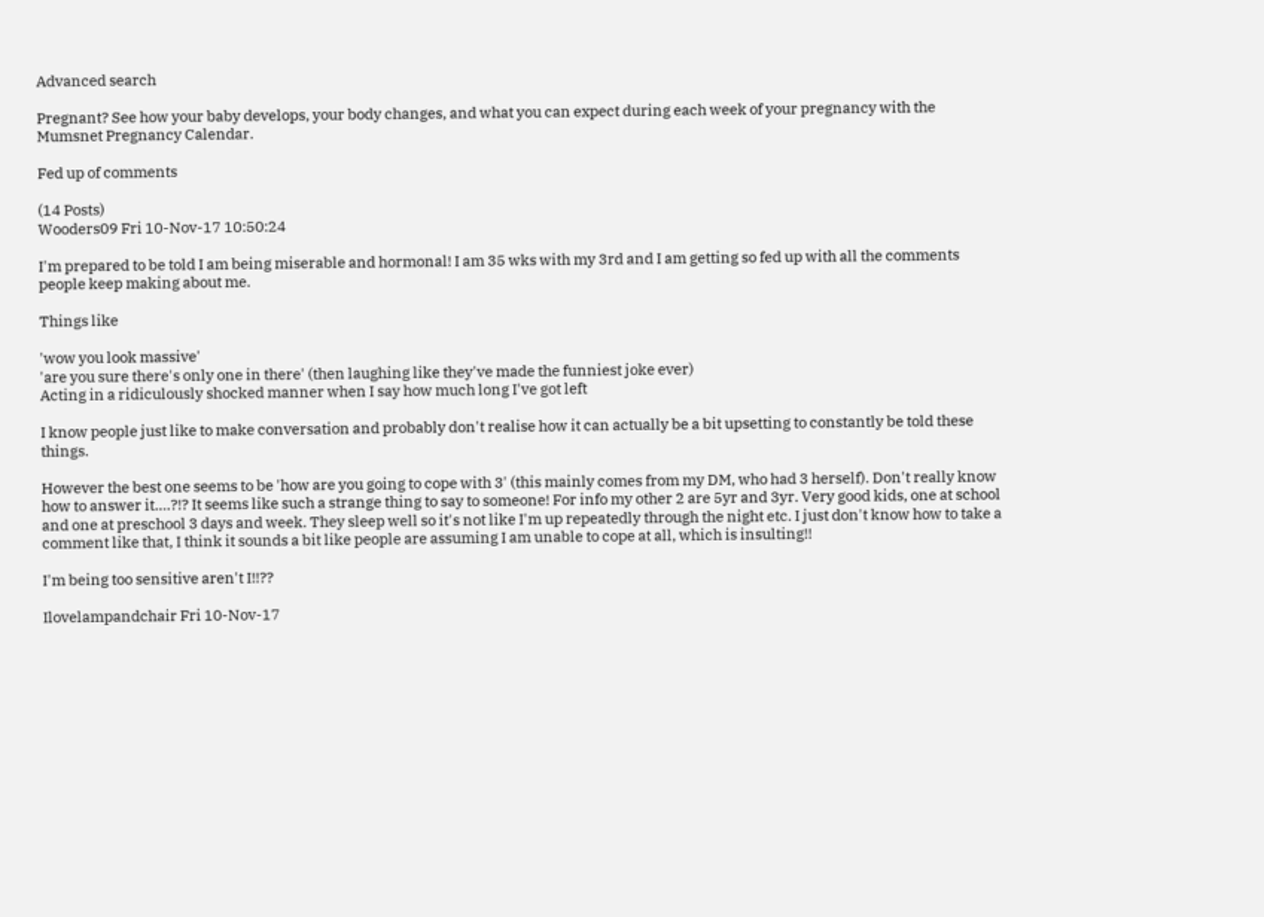Advanced search

Pregnant? See how your baby develops, your body changes, and what you can expect during each week of your pregnancy with the Mumsnet Pregnancy Calendar.

Fed up of comments

(14 Posts)
Wooders09 Fri 10-Nov-17 10:50:24

I'm prepared to be told I am being miserable and hormonal! I am 35 wks with my 3rd and I am getting so fed up with all the comments people keep making about me.

Things like

'wow you look massive'
'are you sure there's only one in there' (then laughing like they've made the funniest joke ever)
Acting in a ridiculously shocked manner when I say how much long I've got left

I know people just like to make conversation and probably don't realise how it can actually be a bit upsetting to constantly be told these things.

However the best one seems to be 'how are you going to cope with 3' (this mainly comes from my DM, who had 3 herself). Don't really know how to answer it....?!? It seems like such a strange thing to say to someone! For info my other 2 are 5yr and 3yr. Very good kids, one at school and one at preschool 3 days and week. They sleep well so it's not like I'm up repeatedly through the night etc. I just don't know how to take a comment like that, I think it sounds a bit like people are assuming I am unable to cope at all, which is insulting!!

I'm being too sensitive aren't I!!??

Ilovelampandchair Fri 10-Nov-17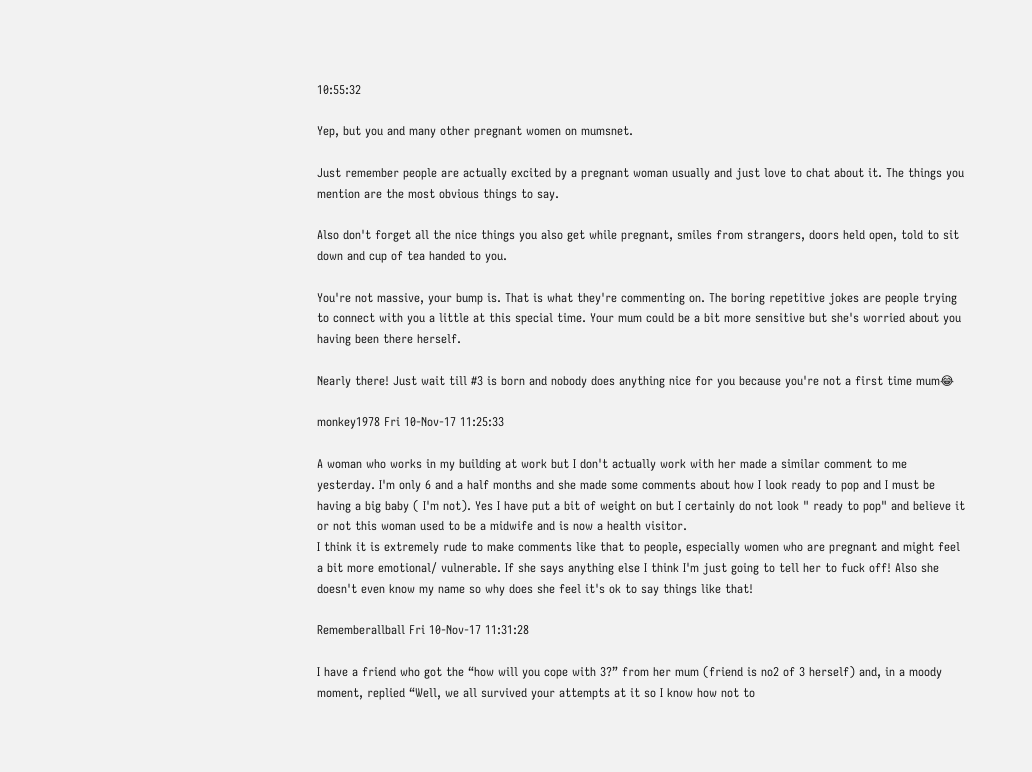10:55:32

Yep, but you and many other pregnant women on mumsnet.

Just remember people are actually excited by a pregnant woman usually and just love to chat about it. The things you mention are the most obvious things to say.

Also don't forget all the nice things you also get while pregnant, smiles from strangers, doors held open, told to sit down and cup of tea handed to you.

You're not massive, your bump is. That is what they're commenting on. The boring repetitive jokes are people trying to connect with you a little at this special time. Your mum could be a bit more sensitive but she's worried about you having been there herself.

Nearly there! Just wait till #3 is born and nobody does anything nice for you because you're not a first time mum😂

monkey1978 Fri 10-Nov-17 11:25:33

A woman who works in my building at work but I don't actually work with her made a similar comment to me yesterday. I'm only 6 and a half months and she made some comments about how I look ready to pop and I must be having a big baby ( I'm not). Yes I have put a bit of weight on but I certainly do not look " ready to pop" and believe it or not this woman used to be a midwife and is now a health visitor.
I think it is extremely rude to make comments like that to people, especially women who are pregnant and might feel a bit more emotional/ vulnerable. If she says anything else I think I'm just going to tell her to fuck off! Also she doesn't even know my name so why does she feel it's ok to say things like that!

Rememberallball Fri 10-Nov-17 11:31:28

I have a friend who got the “how will you cope with 3?” from her mum (friend is no2 of 3 herself) and, in a moody moment, replied “Well, we all survived your attempts at it so I know how not to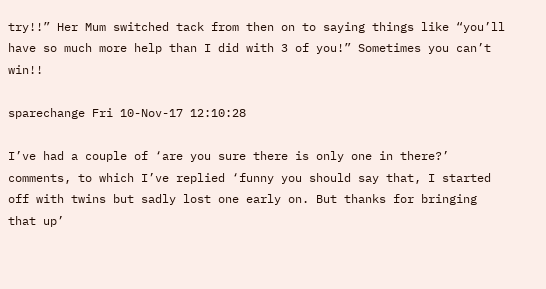try!!” Her Mum switched tack from then on to saying things like “you’ll have so much more help than I did with 3 of you!” Sometimes you can’t win!!

sparechange Fri 10-Nov-17 12:10:28

I’ve had a couple of ‘are you sure there is only one in there?’ comments, to which I’ve replied ‘funny you should say that, I started off with twins but sadly lost one early on. But thanks for bringing that up’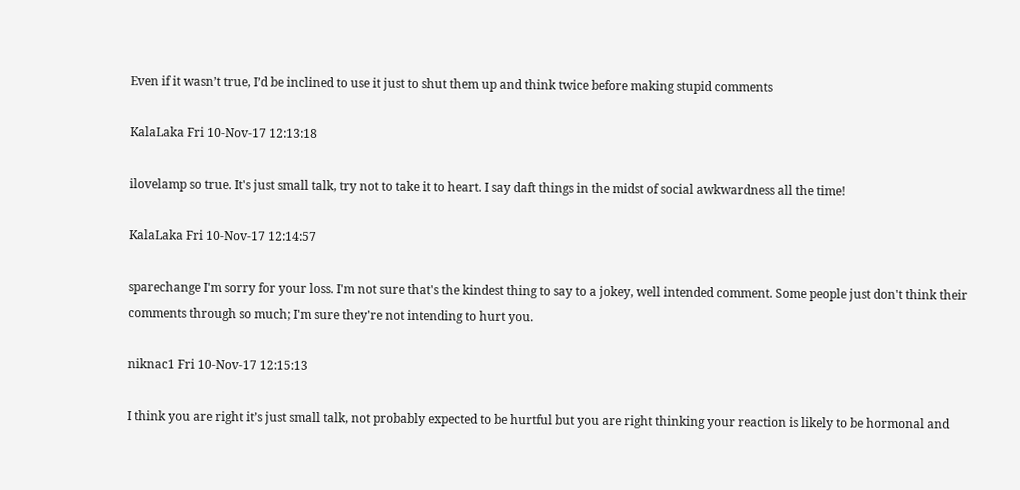Even if it wasn’t true, I’d be inclined to use it just to shut them up and think twice before making stupid comments

KalaLaka Fri 10-Nov-17 12:13:18

ilovelamp so true. It's just small talk, try not to take it to heart. I say daft things in the midst of social awkwardness all the time!

KalaLaka Fri 10-Nov-17 12:14:57

sparechange I'm sorry for your loss. I'm not sure that's the kindest thing to say to a jokey, well intended comment. Some people just don't think their comments through so much; I'm sure they're not intending to hurt you.

niknac1 Fri 10-Nov-17 12:15:13

I think you are right it’s just small talk, not probably expected to be hurtful but you are right thinking your reaction is likely to be hormonal and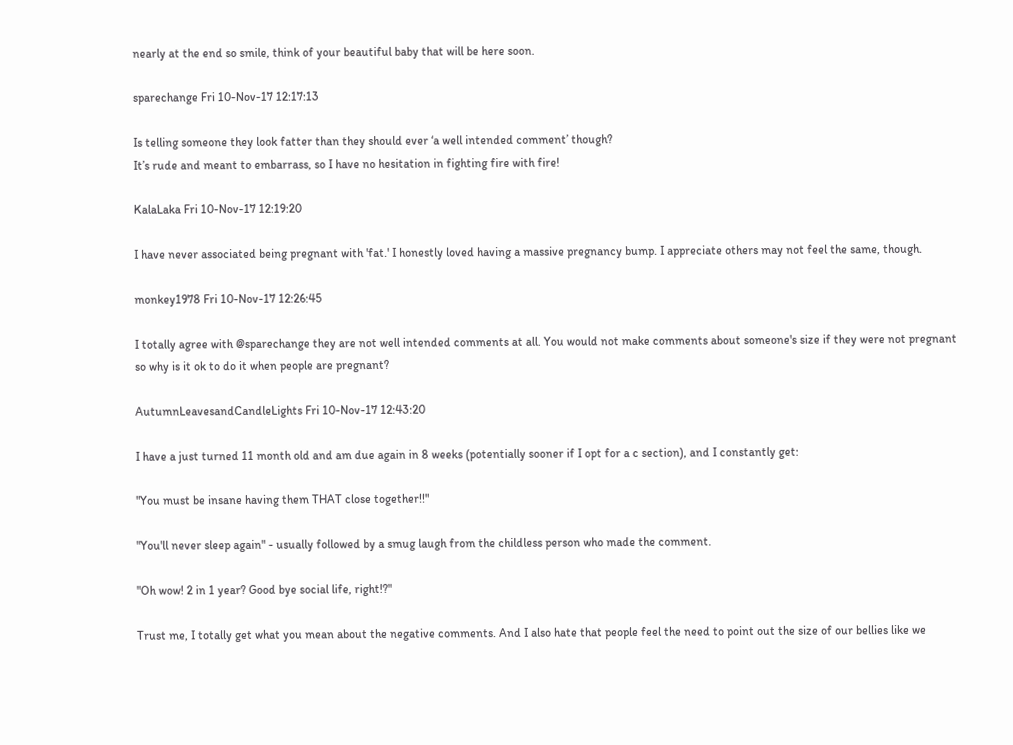nearly at the end so smile, think of your beautiful baby that will be here soon.

sparechange Fri 10-Nov-17 12:17:13

Is telling someone they look fatter than they should ever ‘a well intended comment’ though?
It’s rude and meant to embarrass, so I have no hesitation in fighting fire with fire!

KalaLaka Fri 10-Nov-17 12:19:20

I have never associated being pregnant with 'fat.' I honestly loved having a massive pregnancy bump. I appreciate others may not feel the same, though.

monkey1978 Fri 10-Nov-17 12:26:45

I totally agree with @sparechange they are not well intended comments at all. You would not make comments about someone's size if they were not pregnant so why is it ok to do it when people are pregnant?

AutumnLeavesandCandleLights Fri 10-Nov-17 12:43:20

I have a just turned 11 month old and am due again in 8 weeks (potentially sooner if I opt for a c section), and I constantly get:

"You must be insane having them THAT close together!!"

"You'll never sleep again" - usually followed by a smug laugh from the childless person who made the comment.

"Oh wow! 2 in 1 year? Good bye social life, right!?"

Trust me, I totally get what you mean about the negative comments. And I also hate that people feel the need to point out the size of our bellies like we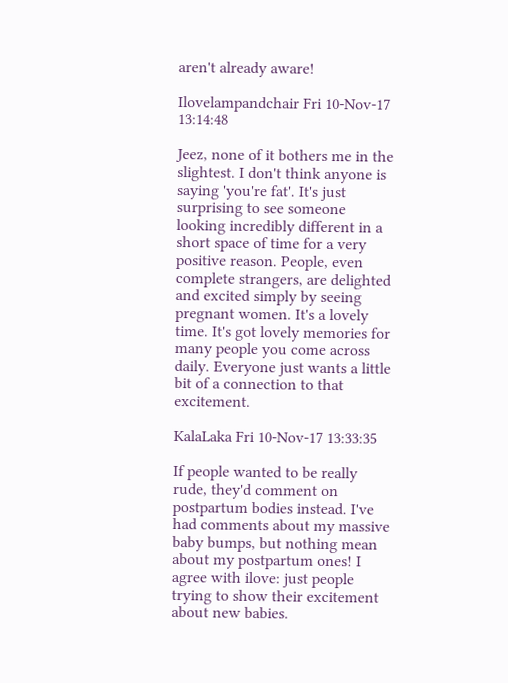aren't already aware!

Ilovelampandchair Fri 10-Nov-17 13:14:48

Jeez, none of it bothers me in the slightest. I don't think anyone is saying 'you're fat'. It's just surprising to see someone looking incredibly different in a short space of time for a very positive reason. People, even complete strangers, are delighted and excited simply by seeing pregnant women. It's a lovely time. It's got lovely memories for many people you come across daily. Everyone just wants a little bit of a connection to that excitement.

KalaLaka Fri 10-Nov-17 13:33:35

If people wanted to be really rude, they'd comment on postpartum bodies instead. I've had comments about my massive baby bumps, but nothing mean about my postpartum ones! I agree with ilove: just people trying to show their excitement about new babies.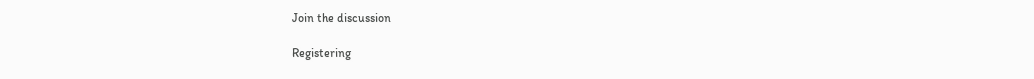Join the discussion

Registering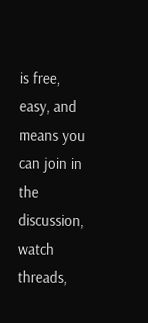is free, easy, and means you can join in the discussion, watch threads,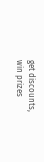get discounts, win prizes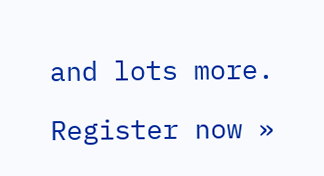and lots more.

Register now »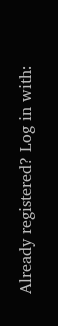Already registered? Log in with: